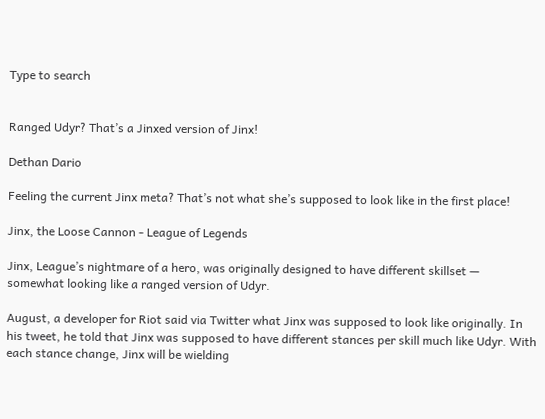Type to search


Ranged Udyr? That’s a Jinxed version of Jinx!

Dethan Dario

Feeling the current Jinx meta? That’s not what she’s supposed to look like in the first place!

Jinx, the Loose Cannon - League of Legends

Jinx, League’s nightmare of a hero, was originally designed to have different skillset — somewhat looking like a ranged version of Udyr.

August, a developer for Riot said via Twitter what Jinx was supposed to look like originally. In his tweet, he told that Jinx was supposed to have different stances per skill much like Udyr. With each stance change, Jinx will be wielding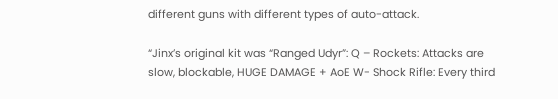different guns with different types of auto-attack.

“Jinx’s original kit was “Ranged Udyr”: Q – Rockets: Attacks are slow, blockable, HUGE DAMAGE + AoE W- Shock Rifle: Every third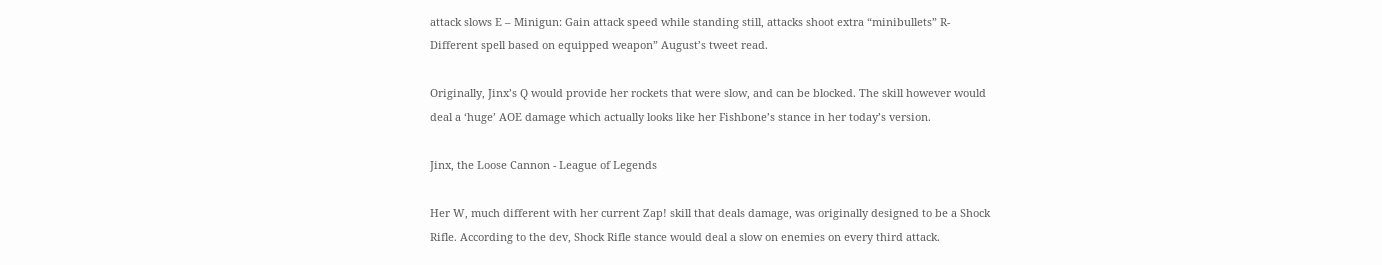attack slows E – Minigun: Gain attack speed while standing still, attacks shoot extra “minibullets” R- Different spell based on equipped weapon” August’s tweet read.

Originally, Jinx’s Q would provide her rockets that were slow, and can be blocked. The skill however would deal a ‘huge’ AOE damage which actually looks like her Fishbone’s stance in her today’s version.

Jinx, the Loose Cannon - League of Legends

Her W, much different with her current Zap! skill that deals damage, was originally designed to be a Shock Rifle. According to the dev, Shock Rifle stance would deal a slow on enemies on every third attack.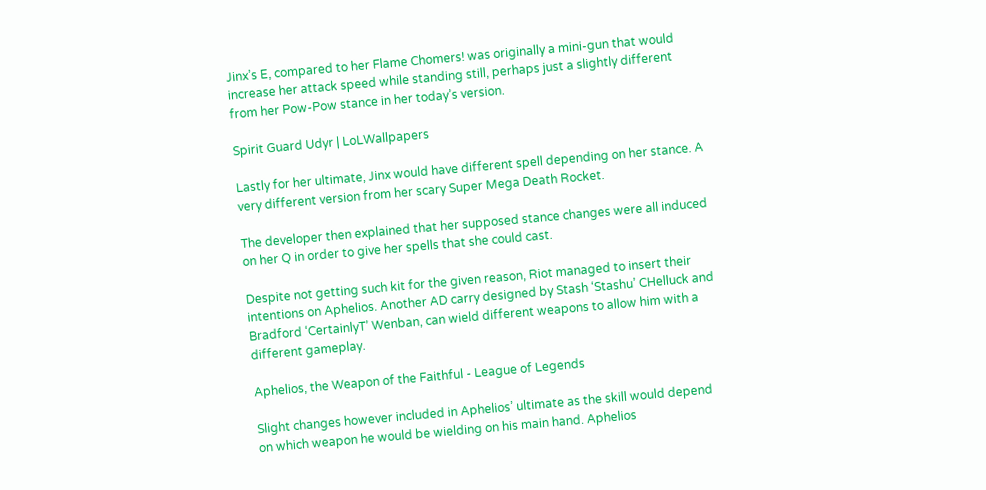Jinx’s E, compared to her Flame Chomers! was originally a mini-gun that would increase her attack speed while standing still, perhaps just a slightly different from her Pow-Pow stance in her today’s version.

Spirit Guard Udyr | LoLWallpapers

Lastly for her ultimate, Jinx would have different spell depending on her stance. A very different version from her scary Super Mega Death Rocket.

The developer then explained that her supposed stance changes were all induced on her Q in order to give her spells that she could cast.

Despite not getting such kit for the given reason, Riot managed to insert their intentions on Aphelios. Another AD carry designed by Stash ‘Stashu’ CHelluck and Bradford ‘CertainlyT’ Wenban, can wield different weapons to allow him with a different gameplay.

Aphelios, the Weapon of the Faithful - League of Legends

Slight changes however included in Aphelios’ ultimate as the skill would depend on which weapon he would be wielding on his main hand. Aphelios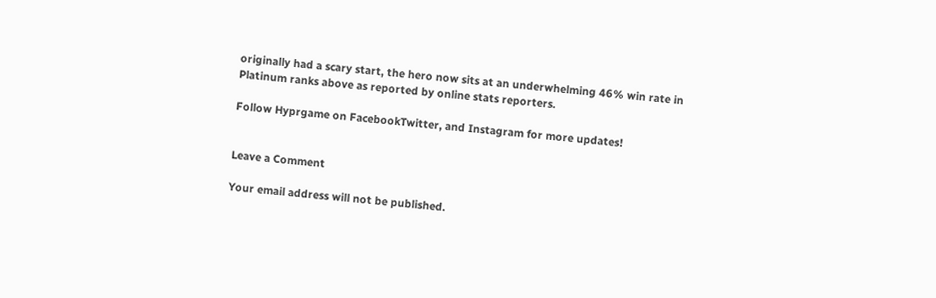originally had a scary start, the hero now sits at an underwhelming 46% win rate in Platinum ranks above as reported by online stats reporters.

Follow Hyprgame on FacebookTwitter, and Instagram for more updates!


Leave a Comment

Your email address will not be published.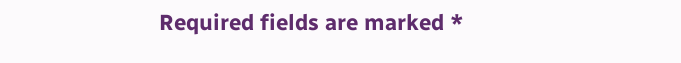Required fields are marked *